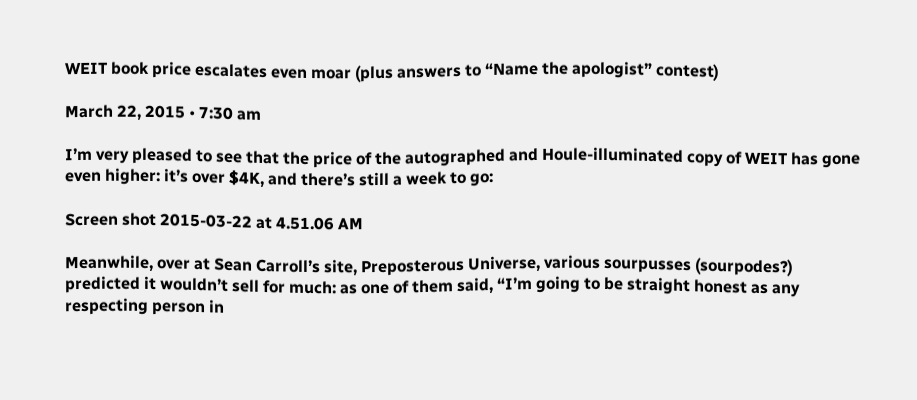WEIT book price escalates even moar (plus answers to “Name the apologist” contest)

March 22, 2015 • 7:30 am

I’m very pleased to see that the price of the autographed and Houle-illuminated copy of WEIT has gone even higher: it’s over $4K, and there’s still a week to go:

Screen shot 2015-03-22 at 4.51.06 AM

Meanwhile, over at Sean Carroll’s site, Preposterous Universe, various sourpusses (sourpodes?) predicted it wouldn’t sell for much: as one of them said, “I’m going to be straight honest as any respecting person in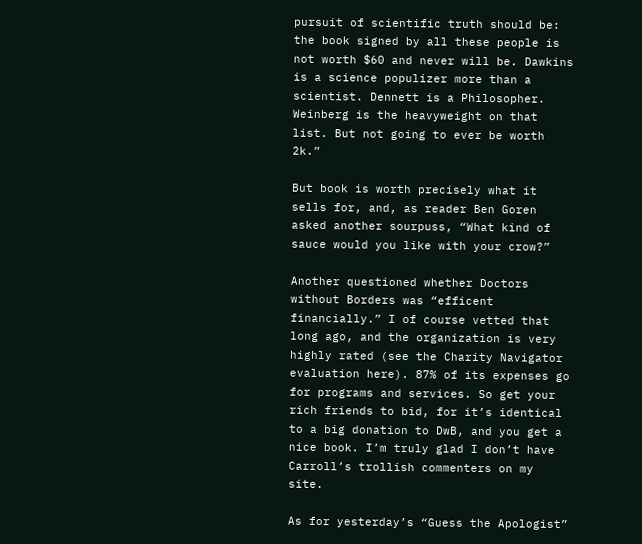pursuit of scientific truth should be: the book signed by all these people is not worth $60 and never will be. Dawkins is a science populizer more than a scientist. Dennett is a Philosopher. Weinberg is the heavyweight on that list. But not going to ever be worth 2k.”

But book is worth precisely what it sells for, and, as reader Ben Goren asked another sourpuss, “What kind of sauce would you like with your crow?”

Another questioned whether Doctors without Borders was “efficent financially.” I of course vetted that long ago, and the organization is very highly rated (see the Charity Navigator evaluation here). 87% of its expenses go for programs and services. So get your rich friends to bid, for it’s identical to a big donation to DwB, and you get a nice book. I’m truly glad I don’t have Carroll’s trollish commenters on my site.

As for yesterday’s “Guess the Apologist”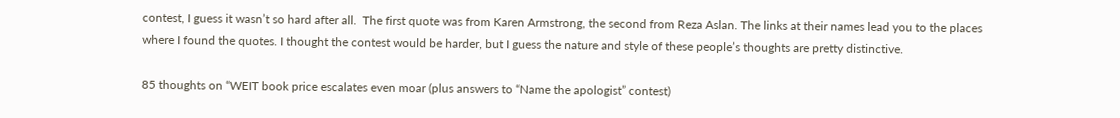contest, I guess it wasn’t so hard after all.  The first quote was from Karen Armstrong, the second from Reza Aslan. The links at their names lead you to the places where I found the quotes. I thought the contest would be harder, but I guess the nature and style of these people’s thoughts are pretty distinctive.

85 thoughts on “WEIT book price escalates even moar (plus answers to “Name the apologist” contest)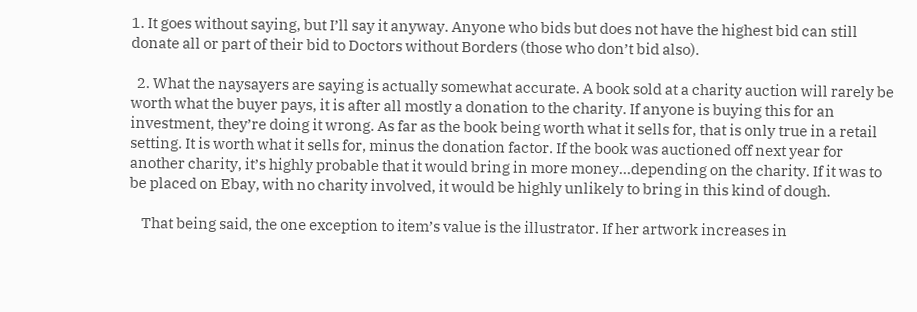1. It goes without saying, but I’ll say it anyway. Anyone who bids but does not have the highest bid can still donate all or part of their bid to Doctors without Borders (those who don’t bid also).

  2. What the naysayers are saying is actually somewhat accurate. A book sold at a charity auction will rarely be worth what the buyer pays, it is after all mostly a donation to the charity. If anyone is buying this for an investment, they’re doing it wrong. As far as the book being worth what it sells for, that is only true in a retail setting. It is worth what it sells for, minus the donation factor. If the book was auctioned off next year for another charity, it’s highly probable that it would bring in more money…depending on the charity. If it was to be placed on Ebay, with no charity involved, it would be highly unlikely to bring in this kind of dough.

    That being said, the one exception to item’s value is the illustrator. If her artwork increases in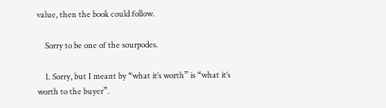value, then the book could follow.

    Sorry to be one of the sourpodes.

    1. Sorry, but I meant by “what it’s worth” is “what it’s worth to the buyer”.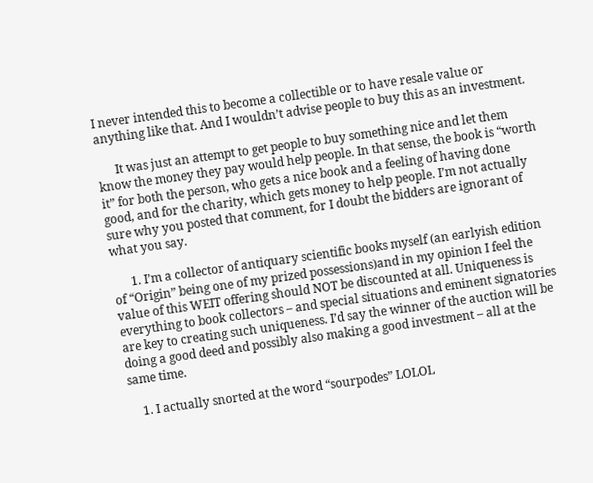I never intended this to become a collectible or to have resale value or anything like that. And I wouldn’t advise people to buy this as an investment.

      It was just an attempt to get people to buy something nice and let them know the money they pay would help people. In that sense, the book is “worth it” for both the person, who gets a nice book and a feeling of having done good, and for the charity, which gets money to help people. I’m not actually sure why you posted that comment, for I doubt the bidders are ignorant of what you say.

      1. I’m a collector of antiquary scientific books myself (an earlyish edition of “Origin” being one of my prized possessions)and in my opinion I feel the value of this WEIT offering should NOT be discounted at all. Uniqueness is everything to book collectors – and special situations and eminent signatories are key to creating such uniqueness. I’d say the winner of the auction will be doing a good deed and possibly also making a good investment – all at the same time.

    1. I actually snorted at the word “sourpodes” LOLOL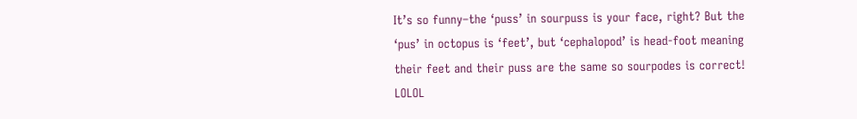It’s so funny–the ‘puss’ in sourpuss is your face, right? But the ‘pus’ in octopus is ‘feet’, but ‘cephalopod’ is head-foot meaning their feet and their puss are the same so sourpodes is correct! LOLOL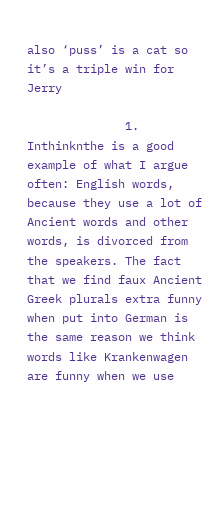also ‘puss’ is a cat so it’s a triple win for Jerry

              1. Inthinknthe is a good example of what I argue often: English words, because they use a lot of Ancient words and other words, is divorced from the speakers. The fact that we find faux Ancient Greek plurals extra funny when put into German is the same reason we think words like Krankenwagen are funny when we use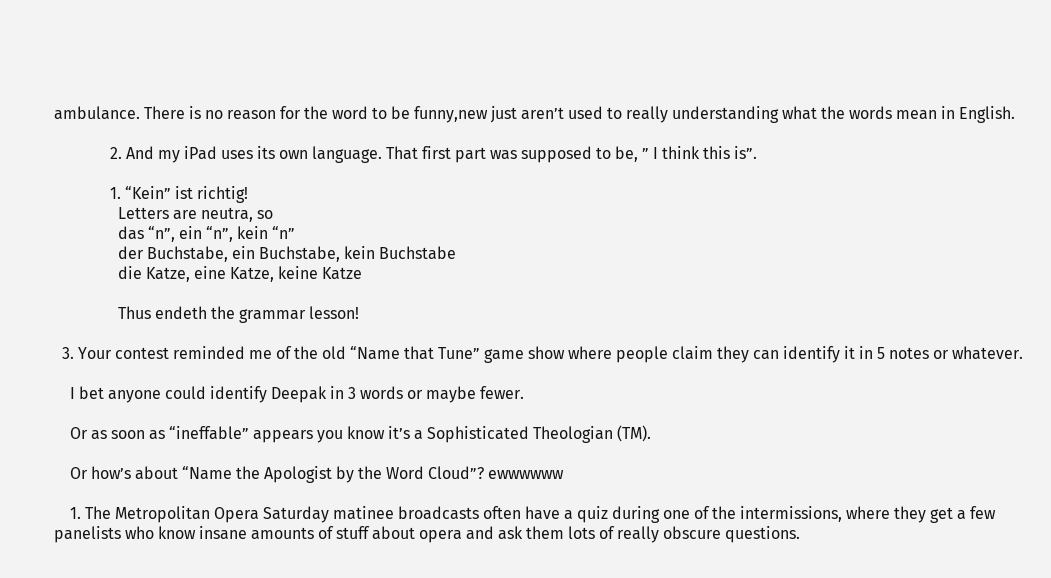ambulance. There is no reason for the word to be funny,new just aren’t used to really understanding what the words mean in English.

              2. And my iPad uses its own language. That first part was supposed to be, ” I think this is”.

              1. “Kein” ist richtig!
                Letters are neutra, so
                das “n”, ein “n”, kein “n”
                der Buchstabe, ein Buchstabe, kein Buchstabe
                die Katze, eine Katze, keine Katze

                Thus endeth the grammar lesson!

  3. Your contest reminded me of the old “Name that Tune” game show where people claim they can identify it in 5 notes or whatever.

    I bet anyone could identify Deepak in 3 words or maybe fewer.

    Or as soon as “ineffable” appears you know it’s a Sophisticated Theologian (TM).

    Or how’s about “Name the Apologist by the Word Cloud”? ewwwwww

    1. The Metropolitan Opera Saturday matinee broadcasts often have a quiz during one of the intermissions, where they get a few panelists who know insane amounts of stuff about opera and ask them lots of really obscure questions.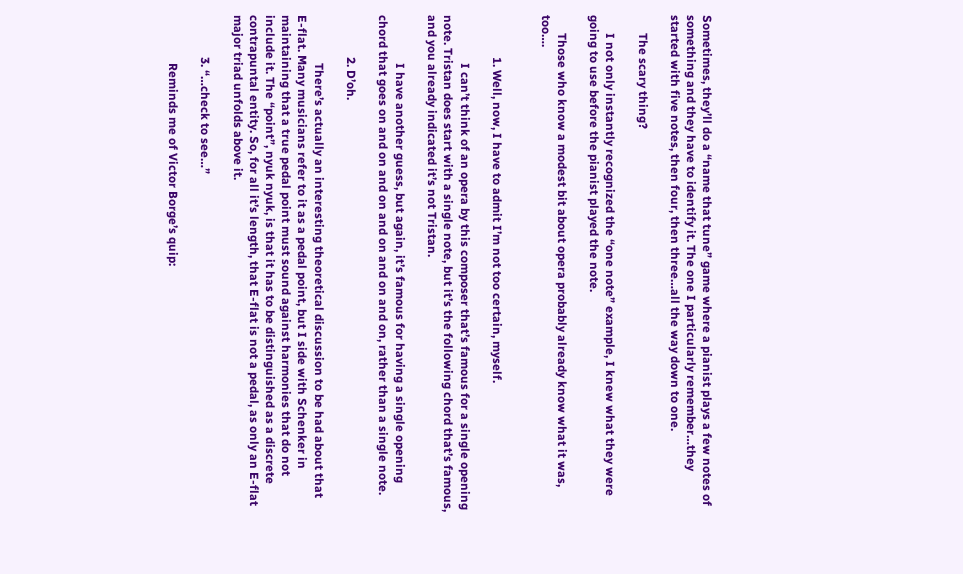Sometimes, they’ll do a “name that tune” game where a pianist plays a few notes of something and they have to identify it. The one I particularly remember…they started with five notes, then four, then three…all the way down to one.

      The scary thing?

      I not only instantly recognized the “one note” example, I knew what they were going to use before the pianist played the note.

      Those who know a modest bit about opera probably already know what it was, too….


              1. Well, now, I have to admit I’m not too certain, myself.

                I can’t think of an opera by this composer that’s famous for a single opening note. Tristan does start with a single note, but it’s the following chord that’s famous, and you already indicated it’s not Tristan.

                I have another guess, but again, it’s famous for having a single opening chord that goes on and on and on and on and on and on, rather than a single note.

              2. D’oh.

                There’s actually an interesting theoretical discussion to be had about that E-flat. Many musicians refer to it as a pedal point, but I side with Schenker in maintaining that a true pedal point must sound against harmonies that do not include it. The “point”, nyuk nyuk, is that it has to be distinguished as a discrete contrapuntal entity. So, for all it’s length, that E-flat is not a pedal, as only an E-flat major triad unfolds above it.

              3. “…check to see…”

                Reminds me of Victor Borge’s quip: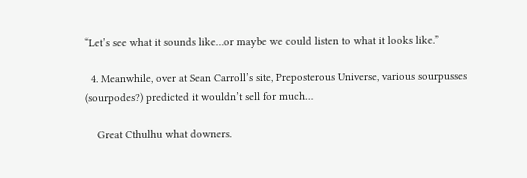“Let’s see what it sounds like…or maybe we could listen to what it looks like.”

  4. Meanwhile, over at Sean Carroll’s site, Preposterous Universe, various sourpusses (sourpodes?) predicted it wouldn’t sell for much…

    Great Cthulhu what downers.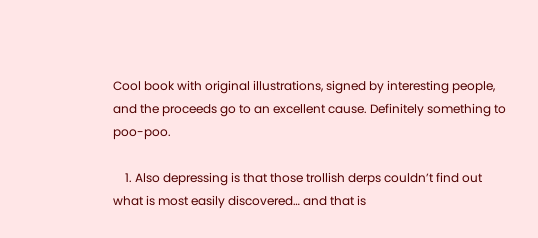Cool book with original illustrations, signed by interesting people, and the proceeds go to an excellent cause. Definitely something to poo-poo.

    1. Also depressing is that those trollish derps couldn’t find out what is most easily discovered… and that is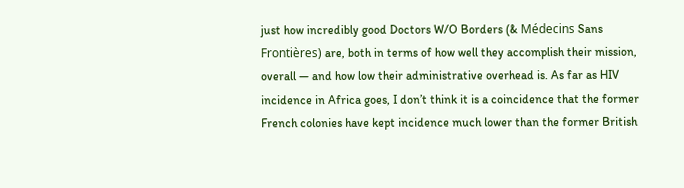just how incredibly good Doctors W/O Borders (& Médecins Sans Frontières) are, both in terms of how well they accomplish their mission, overall — and how low their administrative overhead is. As far as HIV incidence in Africa goes, I don’t think it is a coincidence that the former French colonies have kept incidence much lower than the former British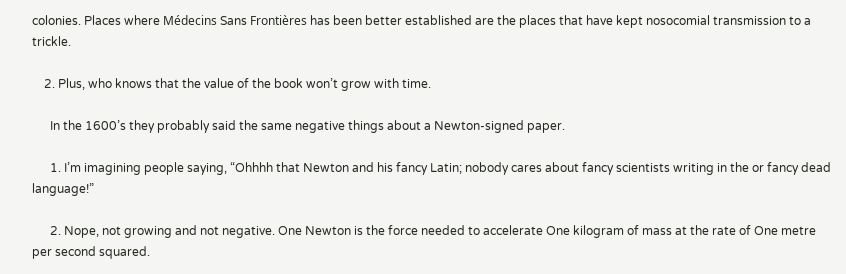colonies. Places where Médecins Sans Frontières has been better established are the places that have kept nosocomial transmission to a trickle.

    2. Plus, who knows that the value of the book won’t grow with time.

      In the 1600’s they probably said the same negative things about a Newton-signed paper.

      1. I’m imagining people saying, “Ohhhh that Newton and his fancy Latin; nobody cares about fancy scientists writing in the or fancy dead language!”

      2. Nope, not growing and not negative. One Newton is the force needed to accelerate One kilogram of mass at the rate of One metre per second squared.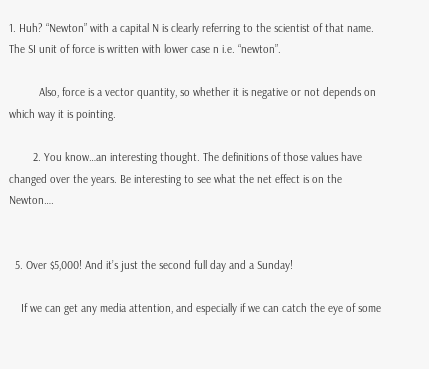1. Huh? “Newton” with a capital N is clearly referring to the scientist of that name. The SI unit of force is written with lower case n i.e. “newton”.

          Also, force is a vector quantity, so whether it is negative or not depends on which way it is pointing.

        2. You know…an interesting thought. The definitions of those values have changed over the years. Be interesting to see what the net effect is on the Newton….


  5. Over $5,000! And it’s just the second full day and a Sunday!

    If we can get any media attention, and especially if we can catch the eye of some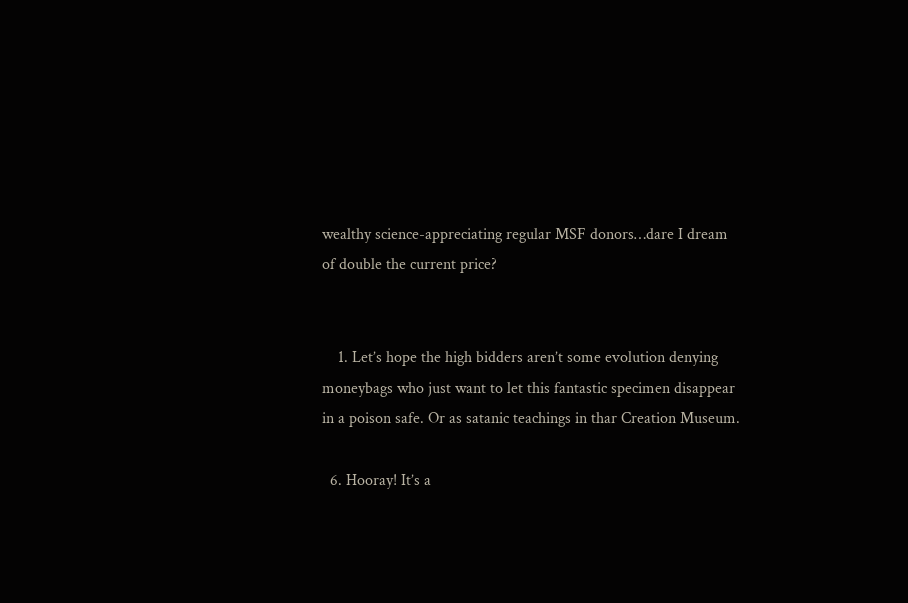wealthy science-appreciating regular MSF donors…dare I dream of double the current price?


    1. Let’s hope the high bidders aren’t some evolution denying moneybags who just want to let this fantastic specimen disappear in a poison safe. Or as satanic teachings in thar Creation Museum.

  6. Hooray! It’s a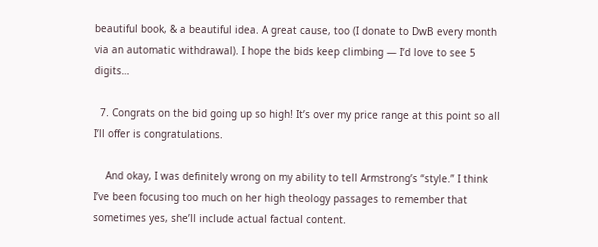beautiful book, & a beautiful idea. A great cause, too (I donate to DwB every month via an automatic withdrawal). I hope the bids keep climbing — I’d love to see 5 digits…

  7. Congrats on the bid going up so high! It’s over my price range at this point so all I’ll offer is congratulations.

    And okay, I was definitely wrong on my ability to tell Armstrong’s “style.” I think I’ve been focusing too much on her high theology passages to remember that sometimes yes, she’ll include actual factual content.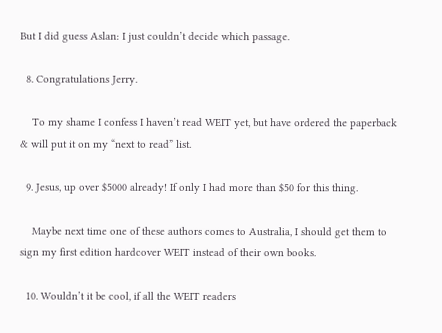But I did guess Aslan: I just couldn’t decide which passage.

  8. Congratulations Jerry.

    To my shame I confess I haven’t read WEIT yet, but have ordered the paperback & will put it on my “next to read” list.

  9. Jesus, up over $5000 already! If only I had more than $50 for this thing.

    Maybe next time one of these authors comes to Australia, I should get them to sign my first edition hardcover WEIT instead of their own books.

  10. Wouldn’t it be cool, if all the WEIT readers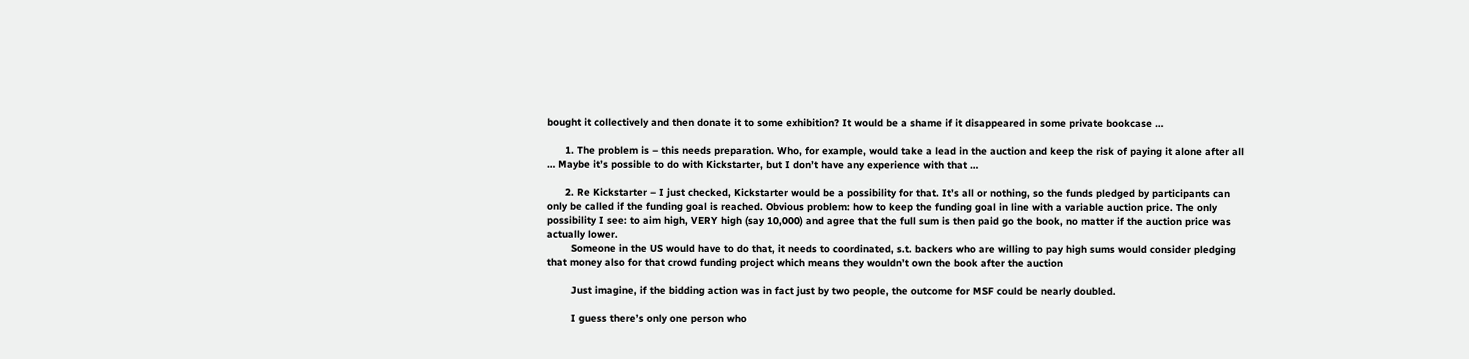bought it collectively and then donate it to some exhibition? It would be a shame if it disappeared in some private bookcase …

      1. The problem is – this needs preparation. Who, for example, would take a lead in the auction and keep the risk of paying it alone after all … Maybe it’s possible to do with Kickstarter, but I don’t have any experience with that …

      2. Re Kickstarter – I just checked, Kickstarter would be a possibility for that. It’s all or nothing, so the funds pledged by participants can only be called if the funding goal is reached. Obvious problem: how to keep the funding goal in line with a variable auction price. The only possibility I see: to aim high, VERY high (say 10,000) and agree that the full sum is then paid go the book, no matter if the auction price was actually lower.
        Someone in the US would have to do that, it needs to coordinated, s.t. backers who are willing to pay high sums would consider pledging that money also for that crowd funding project which means they wouldn’t own the book after the auction

        Just imagine, if the bidding action was in fact just by two people, the outcome for MSF could be nearly doubled.

        I guess there’s only one person who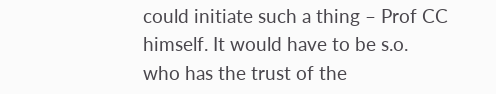could initiate such a thing – Prof CC himself. It would have to be s.o. who has the trust of the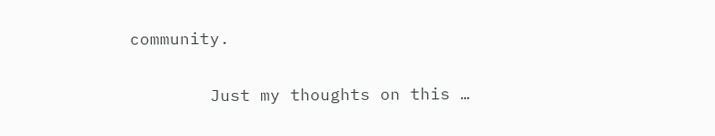community.

        Just my thoughts on this …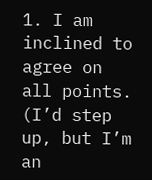1. I am inclined to agree on all points. (I’d step up, but I’m an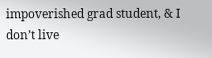impoverished grad student, & I don’t live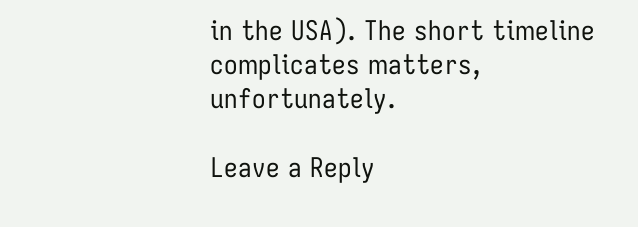in the USA). The short timeline complicates matters, unfortunately.

Leave a Reply